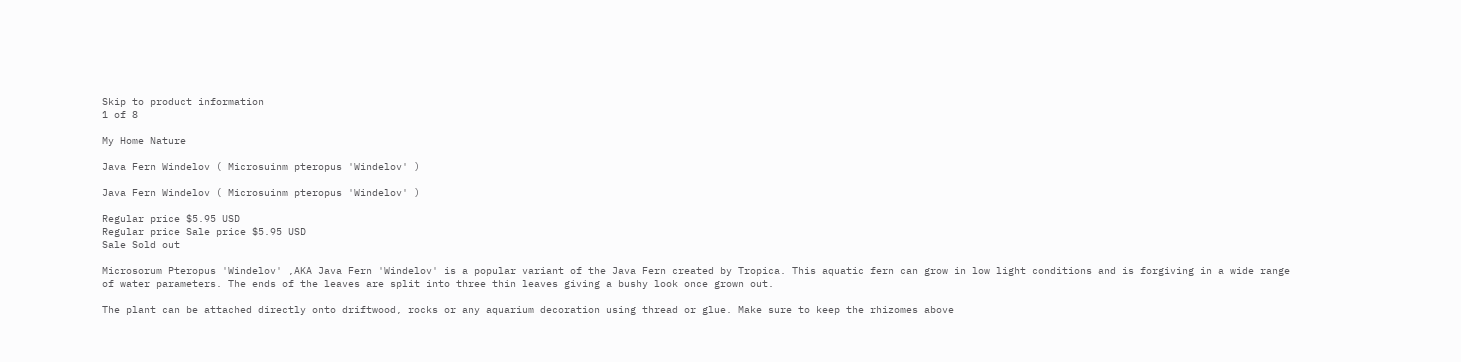Skip to product information
1 of 8

My Home Nature

Java Fern Windelov ( Microsuinm pteropus 'Windelov' )

Java Fern Windelov ( Microsuinm pteropus 'Windelov' )

Regular price $5.95 USD
Regular price Sale price $5.95 USD
Sale Sold out

Microsorum Pteropus 'Windelov' ,AKA Java Fern 'Windelov' is a popular variant of the Java Fern created by Tropica. This aquatic fern can grow in low light conditions and is forgiving in a wide range of water parameters. The ends of the leaves are split into three thin leaves giving a bushy look once grown out.

The plant can be attached directly onto driftwood, rocks or any aquarium decoration using thread or glue. Make sure to keep the rhizomes above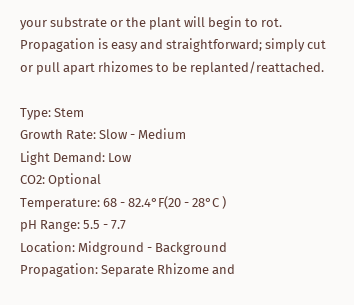your substrate or the plant will begin to rot. Propagation is easy and straightforward; simply cut or pull apart rhizomes to be replanted/reattached.

Type: Stem
Growth Rate: Slow - Medium
Light Demand: Low
CO2: Optional
Temperature: 68 - 82.4°F(20 - 28°C )
pH Range: 5.5 - 7.7
Location: Midground - Background
Propagation: Separate Rhizome and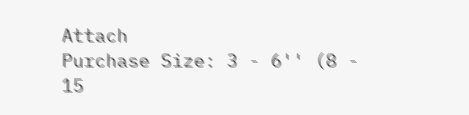Attach
Purchase Size: 3 - 6'' (8 - 15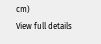cm)
View full details